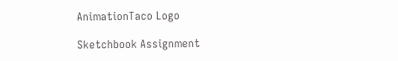AnimationTaco Logo

Sketchbook Assignment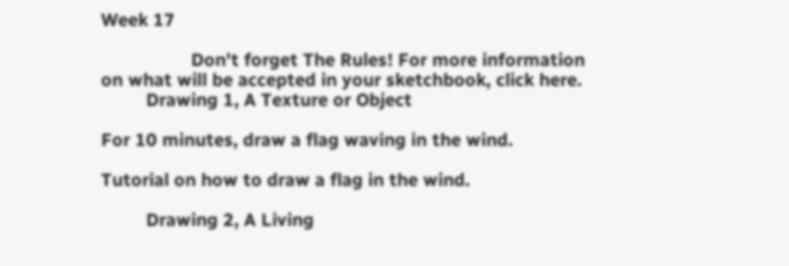Week 17

                  Don't forget The Rules! For more information on what will be accepted in your sketchbook, click here.
         Drawing 1, A Texture or Object

For 10 minutes, draw a flag waving in the wind.

Tutorial on how to draw a flag in the wind.

         Drawing 2, A Living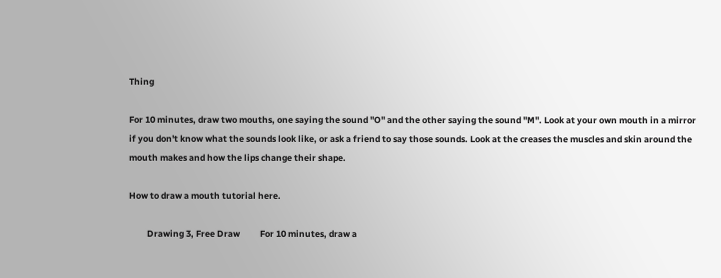Thing

For 10 minutes, draw two mouths, one saying the sound "O" and the other saying the sound "M". Look at your own mouth in a mirror if you don't know what the sounds look like, or ask a friend to say those sounds. Look at the creases the muscles and skin around the mouth makes and how the lips change their shape.

How to draw a mouth tutorial here.

         Drawing 3, Free Draw          For 10 minutes, draw a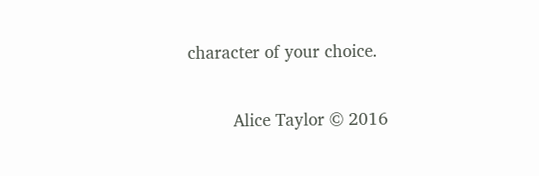character of your choice.

         Alice Taylor © 2016